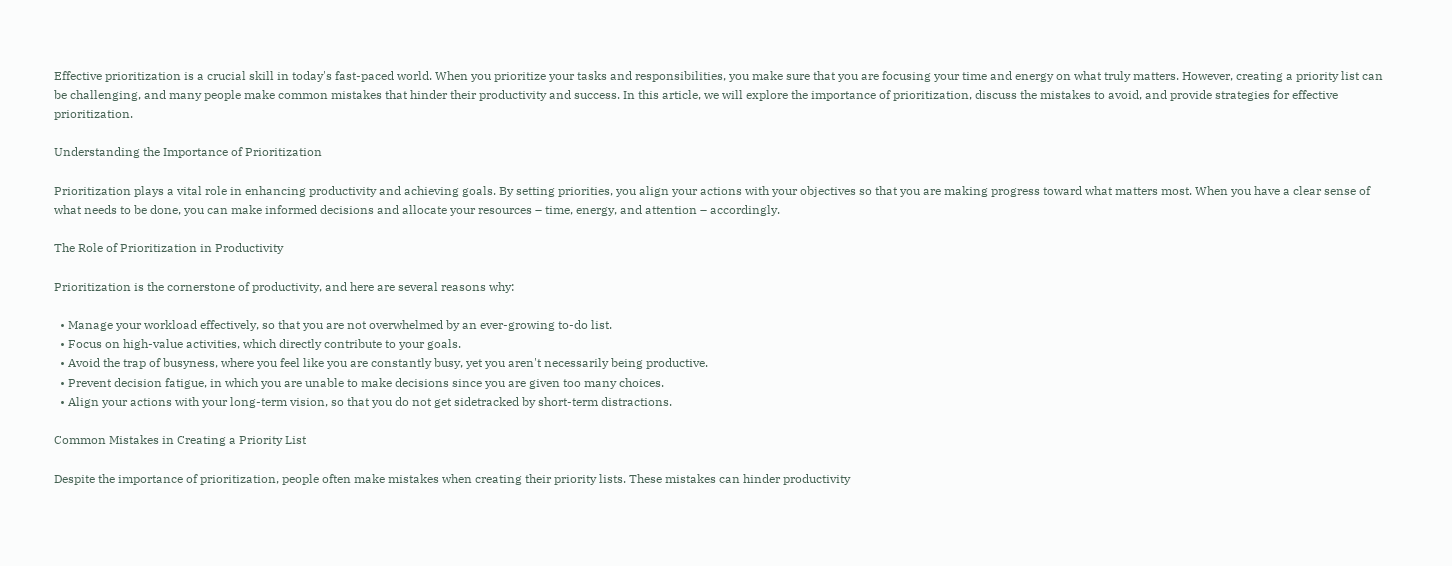Effective prioritization is a crucial skill in today's fast-paced world. When you prioritize your tasks and responsibilities, you make sure that you are focusing your time and energy on what truly matters. However, creating a priority list can be challenging, and many people make common mistakes that hinder their productivity and success. In this article, we will explore the importance of prioritization, discuss the mistakes to avoid, and provide strategies for effective prioritization.

Understanding the Importance of Prioritization

Prioritization plays a vital role in enhancing productivity and achieving goals. By setting priorities, you align your actions with your objectives so that you are making progress toward what matters most. When you have a clear sense of what needs to be done, you can make informed decisions and allocate your resources – time, energy, and attention – accordingly.

The Role of Prioritization in Productivity

Prioritization is the cornerstone of productivity, and here are several reasons why:

  • Manage your workload effectively, so that you are not overwhelmed by an ever-growing to-do list.
  • Focus on high-value activities, which directly contribute to your goals.
  • Avoid the trap of busyness, where you feel like you are constantly busy, yet you aren't necessarily being productive.
  • Prevent decision fatigue, in which you are unable to make decisions since you are given too many choices.
  • Align your actions with your long-term vision, so that you do not get sidetracked by short-term distractions.

Common Mistakes in Creating a Priority List

Despite the importance of prioritization, people often make mistakes when creating their priority lists. These mistakes can hinder productivity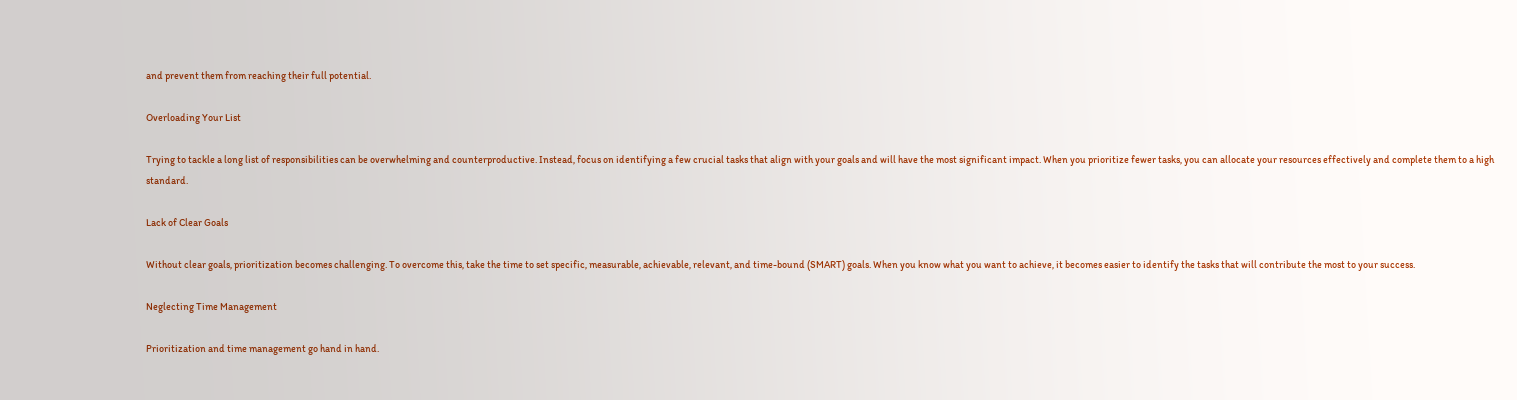and prevent them from reaching their full potential.

Overloading Your List

Trying to tackle a long list of responsibilities can be overwhelming and counterproductive. Instead, focus on identifying a few crucial tasks that align with your goals and will have the most significant impact. When you prioritize fewer tasks, you can allocate your resources effectively and complete them to a high standard.

Lack of Clear Goals

Without clear goals, prioritization becomes challenging. To overcome this, take the time to set specific, measurable, achievable, relevant, and time-bound (SMART) goals. When you know what you want to achieve, it becomes easier to identify the tasks that will contribute the most to your success.

Neglecting Time Management

Prioritization and time management go hand in hand.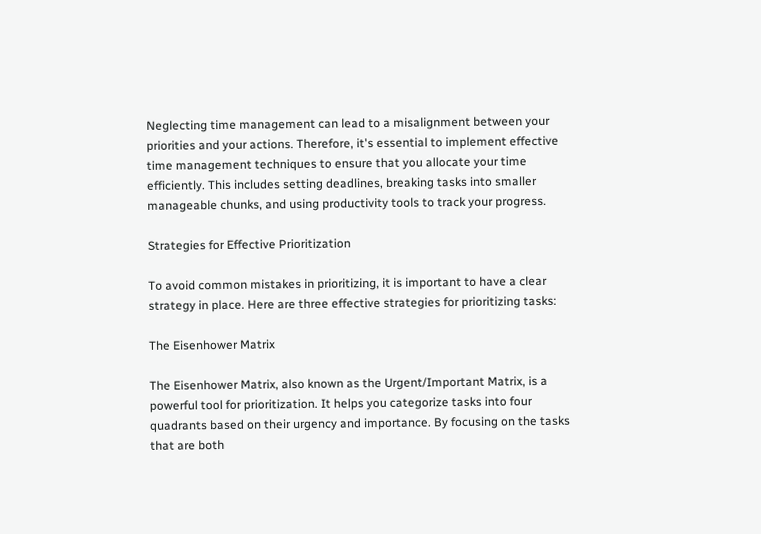Neglecting time management can lead to a misalignment between your priorities and your actions. Therefore, it's essential to implement effective time management techniques to ensure that you allocate your time efficiently. This includes setting deadlines, breaking tasks into smaller manageable chunks, and using productivity tools to track your progress.

Strategies for Effective Prioritization

To avoid common mistakes in prioritizing, it is important to have a clear strategy in place. Here are three effective strategies for prioritizing tasks:

The Eisenhower Matrix

The Eisenhower Matrix, also known as the Urgent/Important Matrix, is a powerful tool for prioritization. It helps you categorize tasks into four quadrants based on their urgency and importance. By focusing on the tasks that are both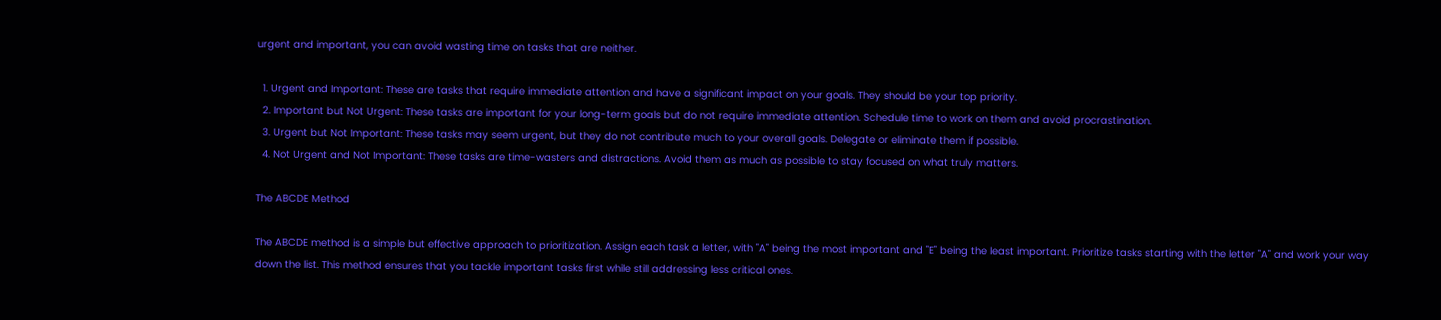urgent and important, you can avoid wasting time on tasks that are neither.

  1. Urgent and Important: These are tasks that require immediate attention and have a significant impact on your goals. They should be your top priority.
  2. Important but Not Urgent: These tasks are important for your long-term goals but do not require immediate attention. Schedule time to work on them and avoid procrastination.
  3. Urgent but Not Important: These tasks may seem urgent, but they do not contribute much to your overall goals. Delegate or eliminate them if possible.
  4. Not Urgent and Not Important: These tasks are time-wasters and distractions. Avoid them as much as possible to stay focused on what truly matters.

The ABCDE Method

The ABCDE method is a simple but effective approach to prioritization. Assign each task a letter, with "A" being the most important and "E" being the least important. Prioritize tasks starting with the letter "A" and work your way down the list. This method ensures that you tackle important tasks first while still addressing less critical ones.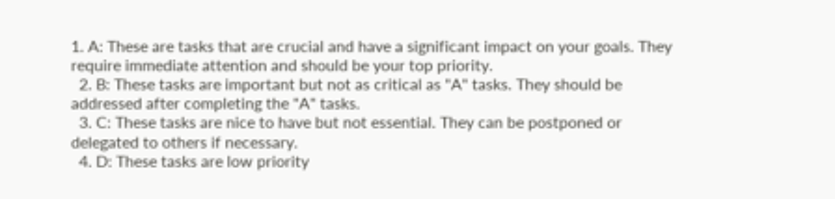1. A: These are tasks that are crucial and have a significant impact on your goals. They require immediate attention and should be your top priority.
  2. B: These tasks are important but not as critical as "A" tasks. They should be addressed after completing the "A" tasks.
  3. C: These tasks are nice to have but not essential. They can be postponed or delegated to others if necessary.
  4. D: These tasks are low priority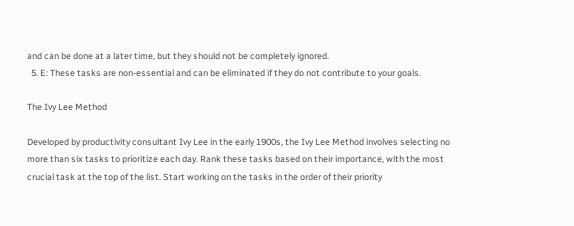and can be done at a later time, but they should not be completely ignored.
  5. E: These tasks are non-essential and can be eliminated if they do not contribute to your goals.

The Ivy Lee Method

Developed by productivity consultant Ivy Lee in the early 1900s, the Ivy Lee Method involves selecting no more than six tasks to prioritize each day. Rank these tasks based on their importance, with the most crucial task at the top of the list. Start working on the tasks in the order of their priority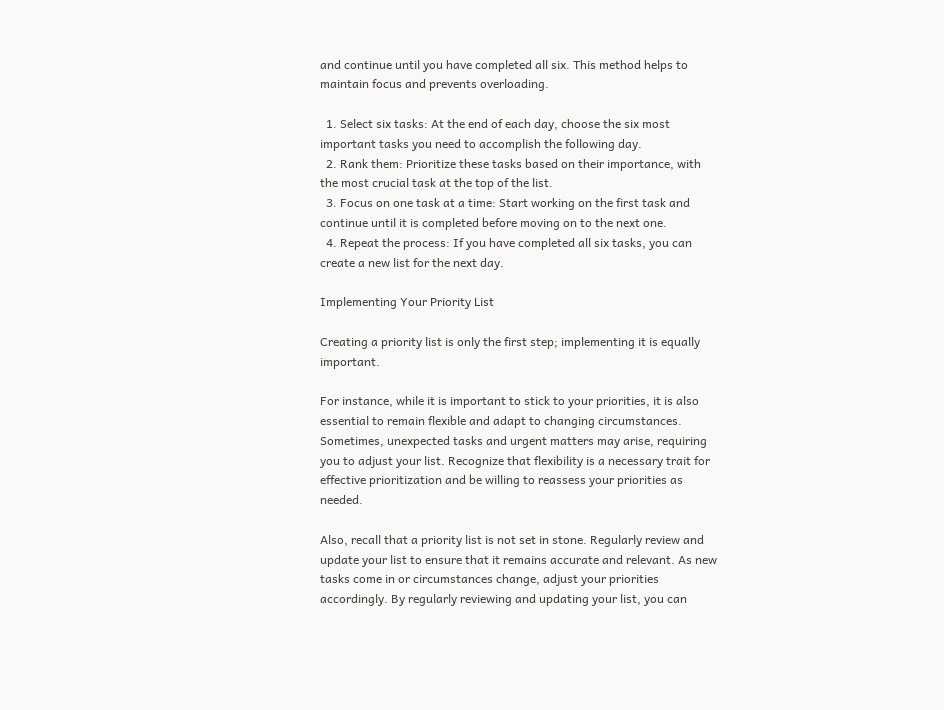and continue until you have completed all six. This method helps to maintain focus and prevents overloading.

  1. Select six tasks: At the end of each day, choose the six most important tasks you need to accomplish the following day.
  2. Rank them: Prioritize these tasks based on their importance, with the most crucial task at the top of the list.
  3. Focus on one task at a time: Start working on the first task and continue until it is completed before moving on to the next one.
  4. Repeat the process: If you have completed all six tasks, you can create a new list for the next day.

Implementing Your Priority List

Creating a priority list is only the first step; implementing it is equally important.

For instance, while it is important to stick to your priorities, it is also essential to remain flexible and adapt to changing circumstances. Sometimes, unexpected tasks and urgent matters may arise, requiring you to adjust your list. Recognize that flexibility is a necessary trait for effective prioritization and be willing to reassess your priorities as needed.

Also, recall that a priority list is not set in stone. Regularly review and update your list to ensure that it remains accurate and relevant. As new tasks come in or circumstances change, adjust your priorities accordingly. By regularly reviewing and updating your list, you can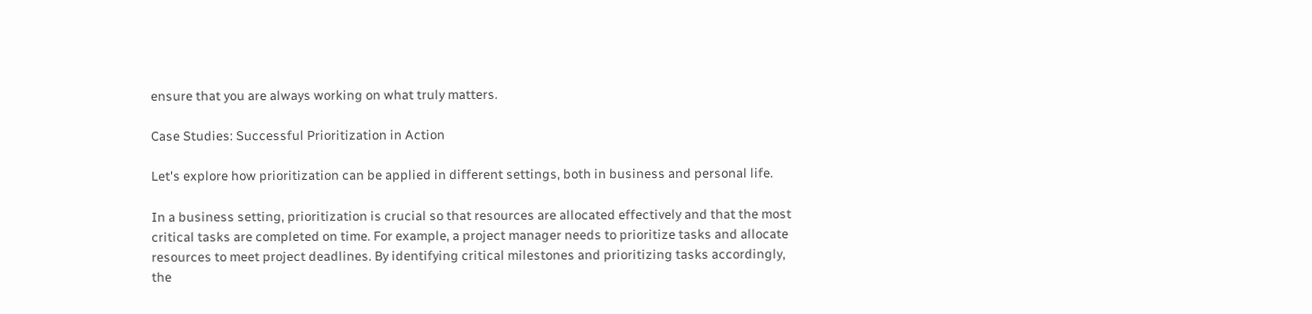ensure that you are always working on what truly matters.

Case Studies: Successful Prioritization in Action

Let's explore how prioritization can be applied in different settings, both in business and personal life.

In a business setting, prioritization is crucial so that resources are allocated effectively and that the most critical tasks are completed on time. For example, a project manager needs to prioritize tasks and allocate resources to meet project deadlines. By identifying critical milestones and prioritizing tasks accordingly, the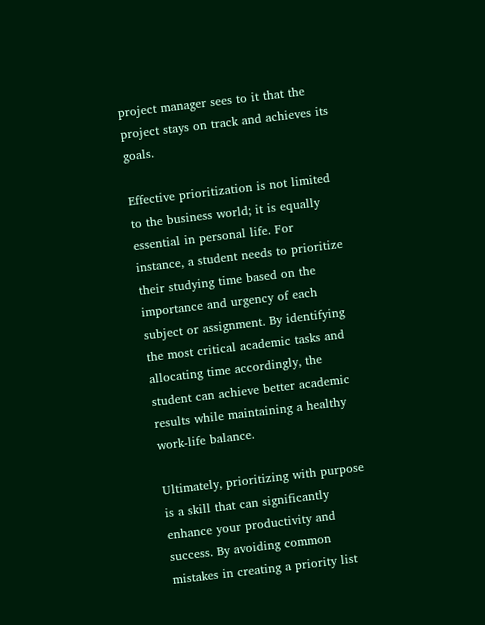project manager sees to it that the project stays on track and achieves its goals.

Effective prioritization is not limited to the business world; it is equally essential in personal life. For instance, a student needs to prioritize their studying time based on the importance and urgency of each subject or assignment. By identifying the most critical academic tasks and allocating time accordingly, the student can achieve better academic results while maintaining a healthy work-life balance.

Ultimately, prioritizing with purpose is a skill that can significantly enhance your productivity and success. By avoiding common mistakes in creating a priority list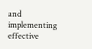and implementing effective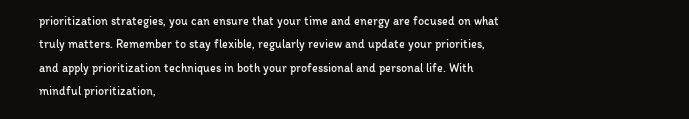prioritization strategies, you can ensure that your time and energy are focused on what truly matters. Remember to stay flexible, regularly review and update your priorities, and apply prioritization techniques in both your professional and personal life. With mindful prioritization,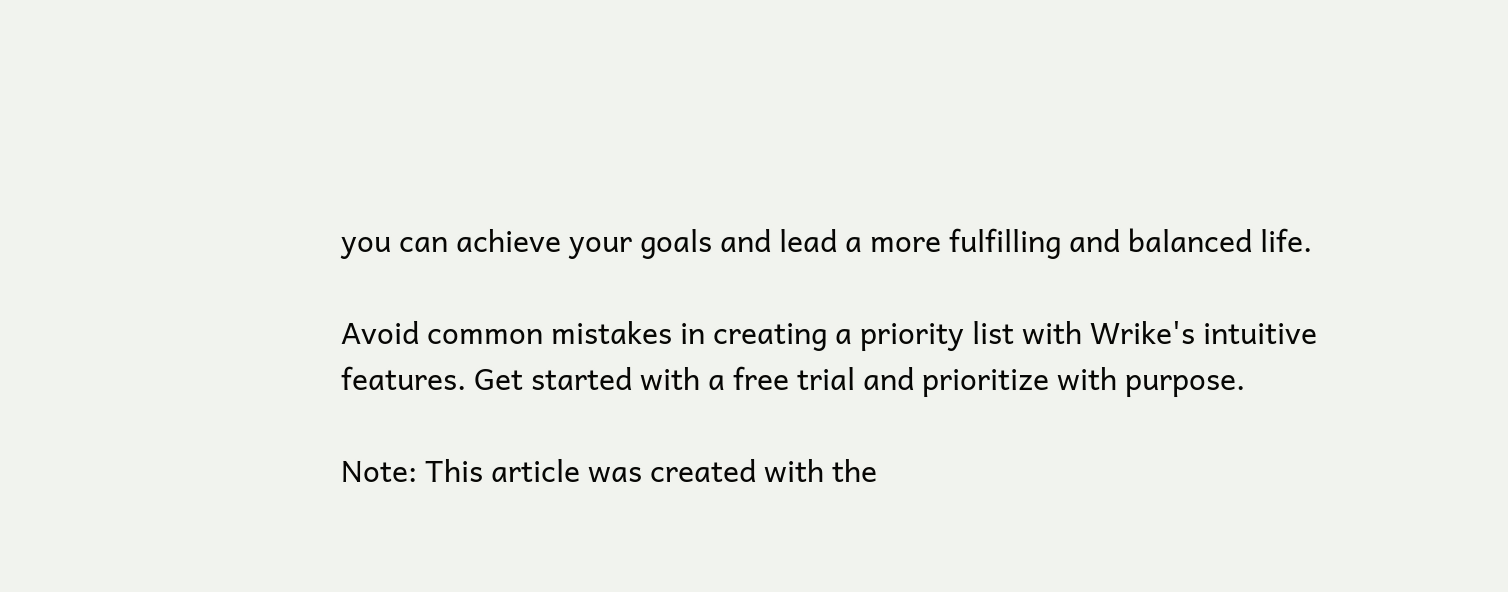you can achieve your goals and lead a more fulfilling and balanced life.

Avoid common mistakes in creating a priority list with Wrike's intuitive features. Get started with a free trial and prioritize with purpose.

Note: This article was created with the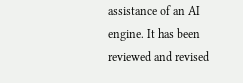assistance of an AI engine. It has been reviewed and revised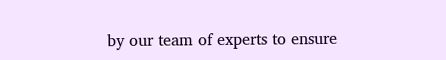by our team of experts to ensure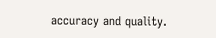accuracy and quality.